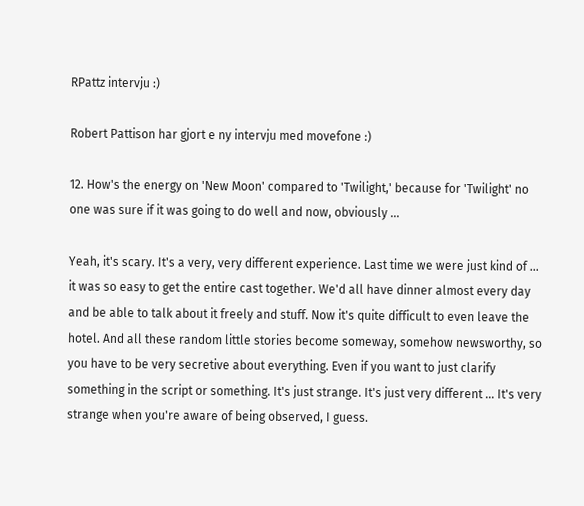RPattz intervju :)

Robert Pattison har gjort e ny intervju med movefone :)

12. How's the energy on 'New Moon' compared to 'Twilight,' because for 'Twilight' no one was sure if it was going to do well and now, obviously ...

Yeah, it's scary. It's a very, very different experience. Last time we were just kind of ... it was so easy to get the entire cast together. We'd all have dinner almost every day and be able to talk about it freely and stuff. Now it's quite difficult to even leave the hotel. And all these random little stories become someway, somehow newsworthy, so you have to be very secretive about everything. Even if you want to just clarify something in the script or something. It's just strange. It's just very different ... It's very strange when you're aware of being observed, I guess.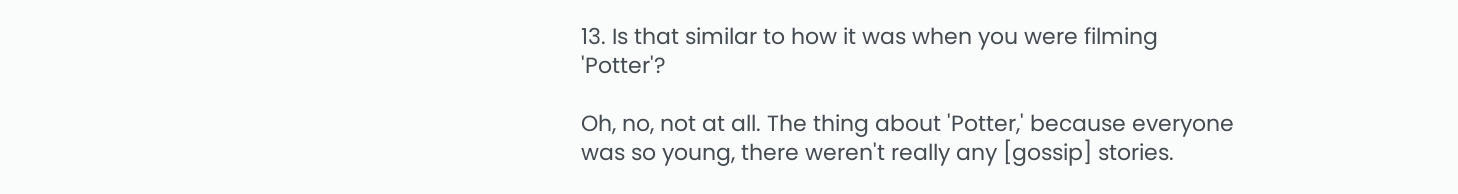13. Is that similar to how it was when you were filming 'Potter'?

Oh, no, not at all. The thing about 'Potter,' because everyone was so young, there weren't really any [gossip] stories.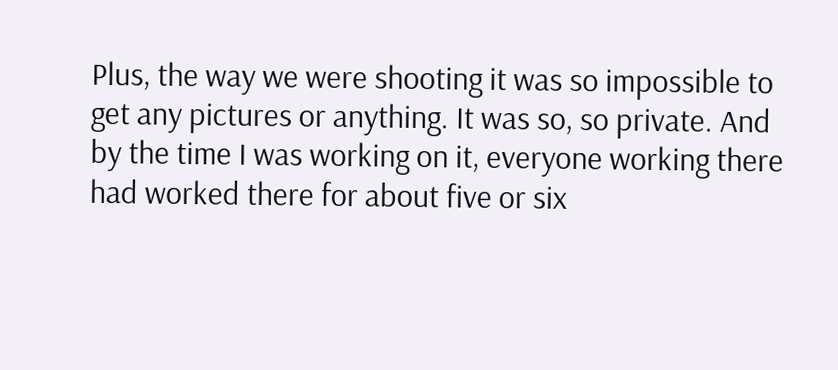Plus, the way we were shooting it was so impossible to get any pictures or anything. It was so, so private. And by the time I was working on it, everyone working there had worked there for about five or six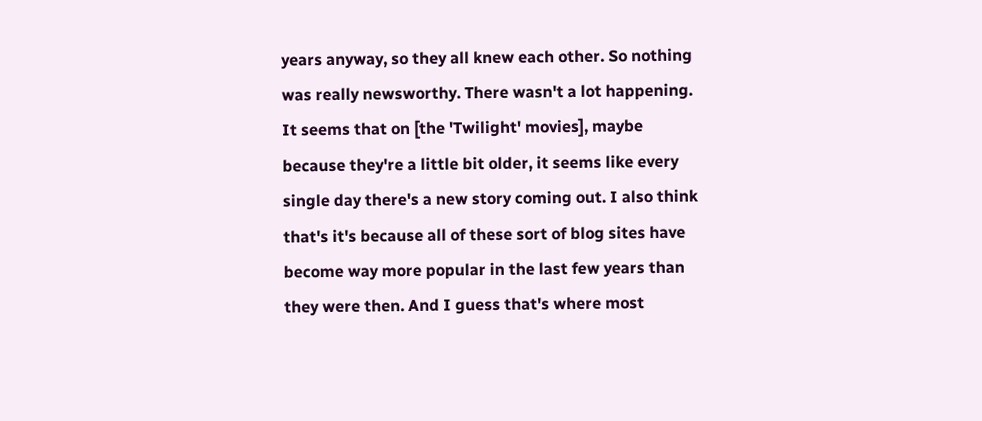years anyway, so they all knew each other. So nothing was really newsworthy. There wasn't a lot happening. It seems that on [the 'Twilight' movies], maybe because they're a little bit older, it seems like every single day there's a new story coming out. I also think that's it's because all of these sort of blog sites have become way more popular in the last few years than they were then. And I guess that's where most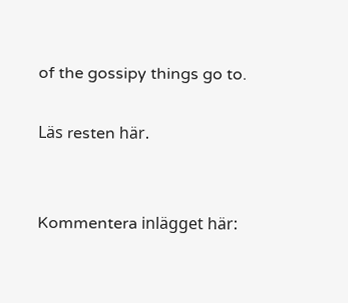of the gossipy things go to.

Läs resten här.


Kommentera inlägget här: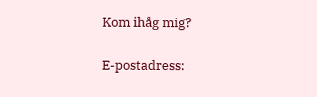Kom ihåg mig?

E-postadress: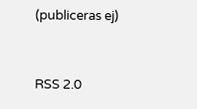(publiceras ej)



RSS 2.0